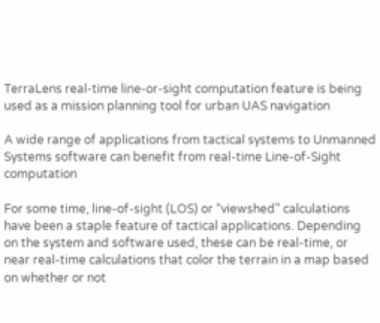TerraLens real-time line-or-sight computation feature is being used as a mission planning tool for urban UAS navigation

A wide range of applications from tactical systems to Unmanned Systems software can benefit from real-time Line-of-Sight computation

For some time, line-of-sight (LOS) or “viewshed” calculations have been a staple feature of tactical applications. Depending on the system and software used, these can be real-time, or near real-time calculations that color the terrain in a map based on whether or not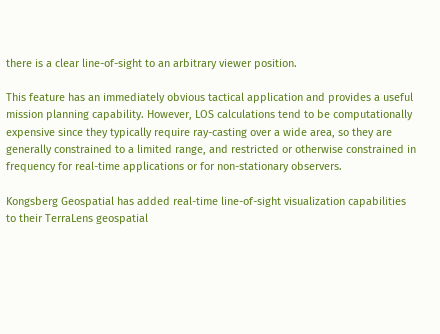there is a clear line-of-sight to an arbitrary viewer position.

This feature has an immediately obvious tactical application and provides a useful mission planning capability. However, LOS calculations tend to be computationally expensive since they typically require ray-casting over a wide area, so they are generally constrained to a limited range, and restricted or otherwise constrained in frequency for real-time applications or for non-stationary observers.

Kongsberg Geospatial has added real-time line-of-sight visualization capabilities to their TerraLens geospatial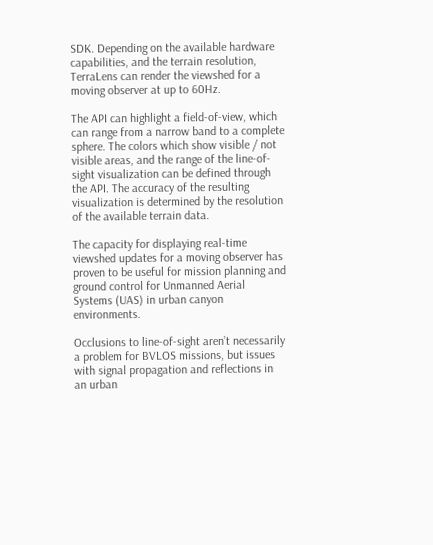SDK. Depending on the available hardware capabilities, and the terrain resolution, TerraLens can render the viewshed for a moving observer at up to 60Hz.

The API can highlight a field-of-view, which can range from a narrow band to a complete sphere. The colors which show visible / not visible areas, and the range of the line-of-sight visualization can be defined through the API. The accuracy of the resulting visualization is determined by the resolution of the available terrain data.

The capacity for displaying real-time viewshed updates for a moving observer has proven to be useful for mission planning and ground control for Unmanned Aerial Systems (UAS) in urban canyon environments.

Occlusions to line-of-sight aren’t necessarily a problem for BVLOS missions, but issues with signal propagation and reflections in an urban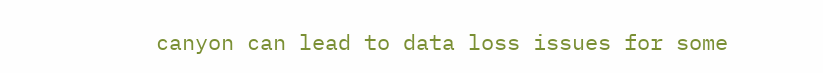canyon can lead to data loss issues for some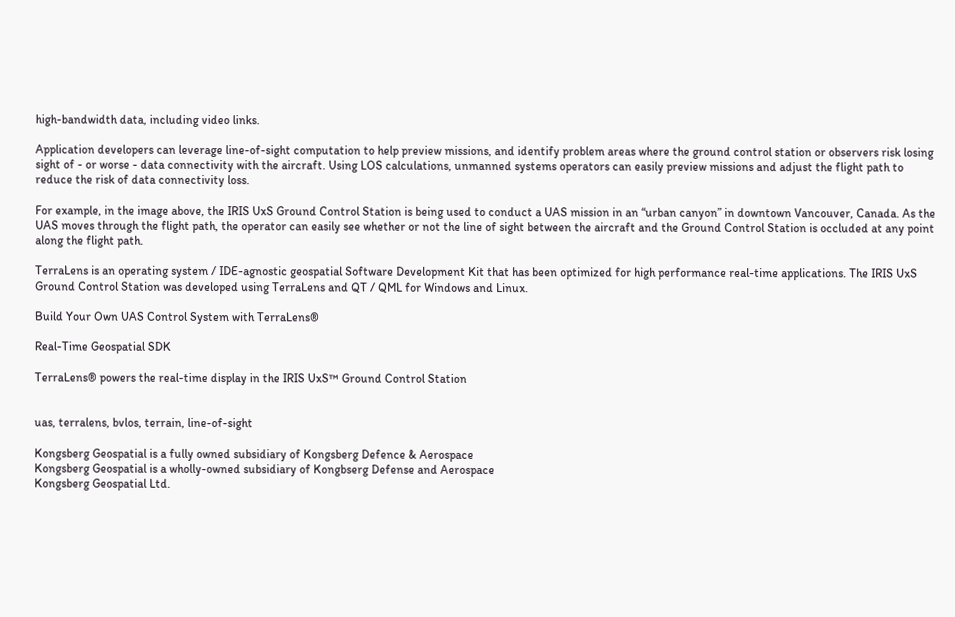high-bandwidth data, including video links.

Application developers can leverage line-of-sight computation to help preview missions, and identify problem areas where the ground control station or observers risk losing sight of - or worse - data connectivity with the aircraft. Using LOS calculations, unmanned systems operators can easily preview missions and adjust the flight path to reduce the risk of data connectivity loss.

For example, in the image above, the IRIS UxS Ground Control Station is being used to conduct a UAS mission in an “urban canyon” in downtown Vancouver, Canada. As the UAS moves through the flight path, the operator can easily see whether or not the line of sight between the aircraft and the Ground Control Station is occluded at any point along the flight path.

TerraLens is an operating system / IDE-agnostic geospatial Software Development Kit that has been optimized for high performance real-time applications. The IRIS UxS Ground Control Station was developed using TerraLens and QT / QML for Windows and Linux.

Build Your Own UAS Control System with TerraLens®

Real-Time Geospatial SDK

TerraLens® powers the real-time display in the IRIS UxS™ Ground Control Station


uas, terralens, bvlos, terrain, line-of-sight

Kongsberg Geospatial is a fully owned subsidiary of Kongsberg Defence & Aerospace
Kongsberg Geospatial is a wholly-owned subsidiary of Kongbserg Defense and Aerospace
Kongsberg Geospatial Ltd.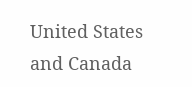United States and Canada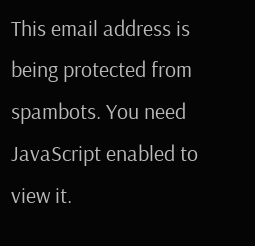This email address is being protected from spambots. You need JavaScript enabled to view it.